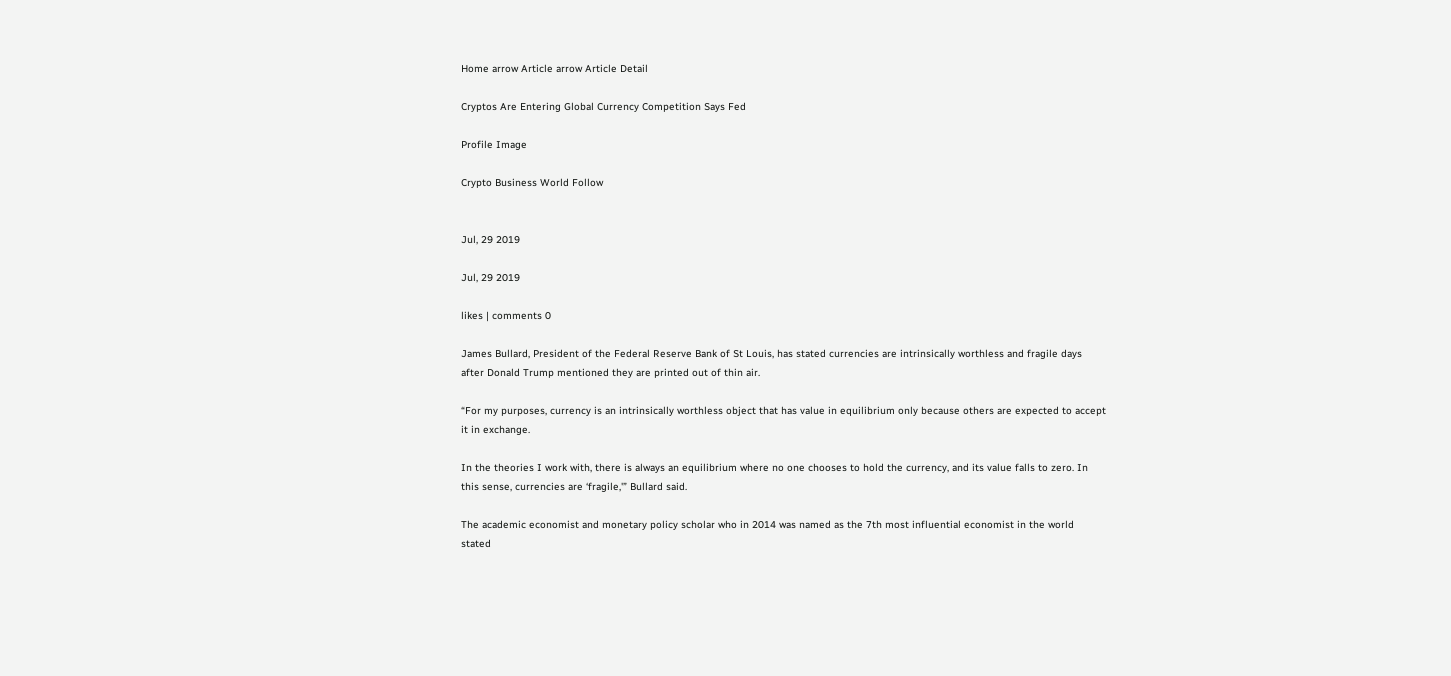Home arrow Article arrow Article Detail

Cryptos Are Entering Global Currency Competition Says Fed

Profile Image

Crypto Business World Follow


Jul, 29 2019

Jul, 29 2019

likes | comments 0

James Bullard, President of the Federal Reserve Bank of St Louis, has stated currencies are intrinsically worthless and fragile days after Donald Trump mentioned they are printed out of thin air.

“For my purposes, currency is an intrinsically worthless object that has value in equilibrium only because others are expected to accept it in exchange.

In the theories I work with, there is always an equilibrium where no one chooses to hold the currency, and its value falls to zero. In this sense, currencies are ‘fragile,'” Bullard said.

The academic economist and monetary policy scholar who in 2014 was named as the 7th most influential economist in the world stated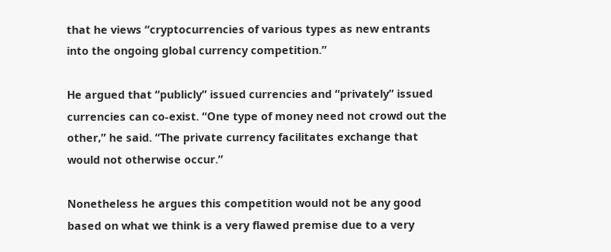that he views “cryptocurrencies of various types as new entrants into the ongoing global currency competition.”

He argued that “publicly” issued currencies and “privately” issued currencies can co-exist. “One type of money need not crowd out the other,” he said. “The private currency facilitates exchange that would not otherwise occur.”

Nonetheless he argues this competition would not be any good based on what we think is a very flawed premise due to a very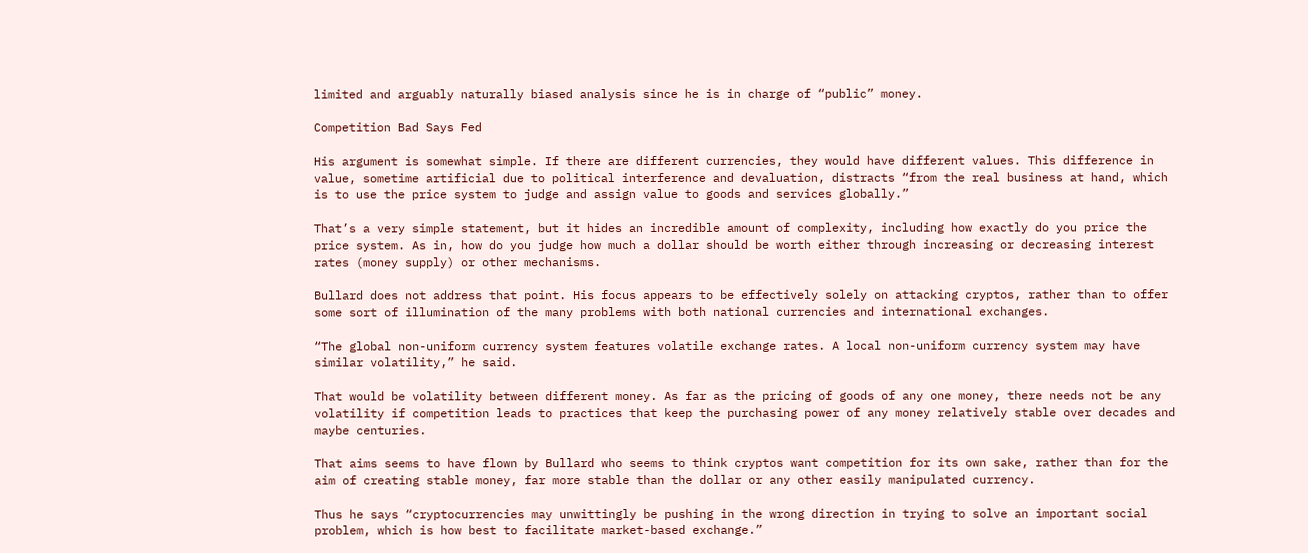limited and arguably naturally biased analysis since he is in charge of “public” money.

Competition Bad Says Fed

His argument is somewhat simple. If there are different currencies, they would have different values. This difference in value, sometime artificial due to political interference and devaluation, distracts “from the real business at hand, which is to use the price system to judge and assign value to goods and services globally.”

That’s a very simple statement, but it hides an incredible amount of complexity, including how exactly do you price the price system. As in, how do you judge how much a dollar should be worth either through increasing or decreasing interest rates (money supply) or other mechanisms.

Bullard does not address that point. His focus appears to be effectively solely on attacking cryptos, rather than to offer some sort of illumination of the many problems with both national currencies and international exchanges.

“The global non-uniform currency system features volatile exchange rates. A local non-uniform currency system may have similar volatility,” he said.

That would be volatility between different money. As far as the pricing of goods of any one money, there needs not be any volatility if competition leads to practices that keep the purchasing power of any money relatively stable over decades and maybe centuries.

That aims seems to have flown by Bullard who seems to think cryptos want competition for its own sake, rather than for the aim of creating stable money, far more stable than the dollar or any other easily manipulated currency.

Thus he says “cryptocurrencies may unwittingly be pushing in the wrong direction in trying to solve an important social problem, which is how best to facilitate market-based exchange.”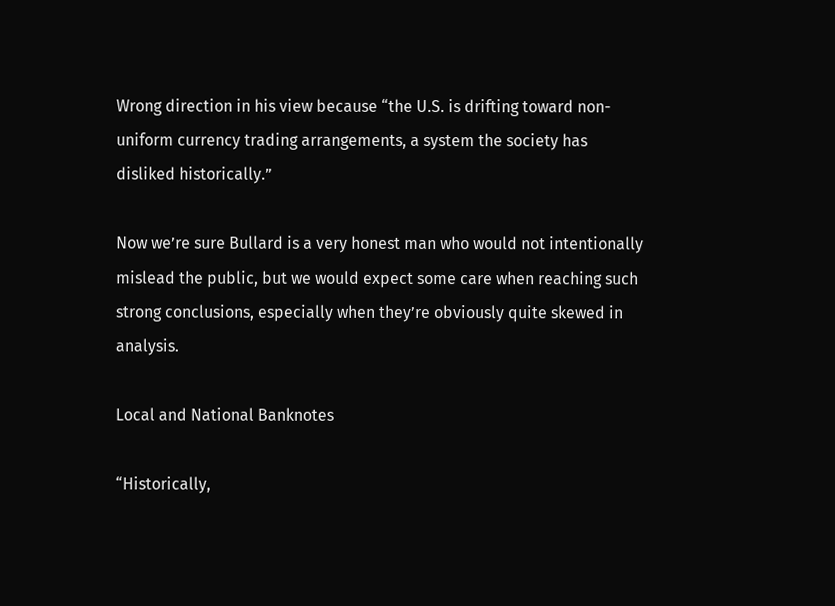Wrong direction in his view because “the U.S. is drifting toward non-uniform currency trading arrangements, a system the society has disliked historically.”

Now we’re sure Bullard is a very honest man who would not intentionally mislead the public, but we would expect some care when reaching such strong conclusions, especially when they’re obviously quite skewed in analysis.

Local and National Banknotes

“Historically,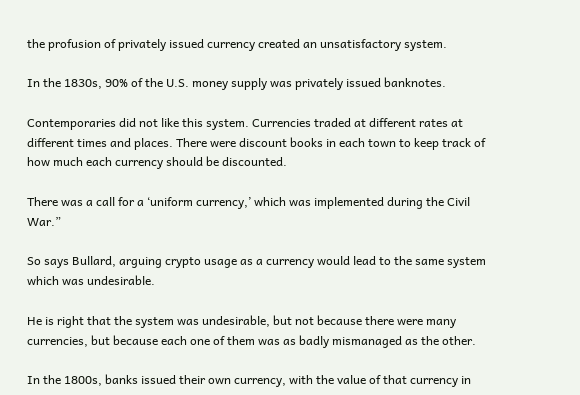the profusion of privately issued currency created an unsatisfactory system.

In the 1830s, 90% of the U.S. money supply was privately issued banknotes.

Contemporaries did not like this system. Currencies traded at different rates at different times and places. There were discount books in each town to keep track of how much each currency should be discounted.

There was a call for a ‘uniform currency,’ which was implemented during the Civil War.”

So says Bullard, arguing crypto usage as a currency would lead to the same system which was undesirable.

He is right that the system was undesirable, but not because there were many currencies, but because each one of them was as badly mismanaged as the other.

In the 1800s, banks issued their own currency, with the value of that currency in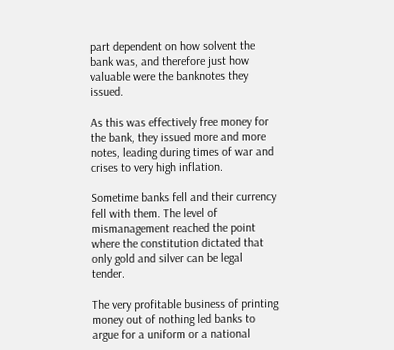part dependent on how solvent the bank was, and therefore just how valuable were the banknotes they issued.

As this was effectively free money for the bank, they issued more and more notes, leading during times of war and crises to very high inflation.

Sometime banks fell and their currency fell with them. The level of mismanagement reached the point where the constitution dictated that only gold and silver can be legal tender.

The very profitable business of printing money out of nothing led banks to argue for a uniform or a national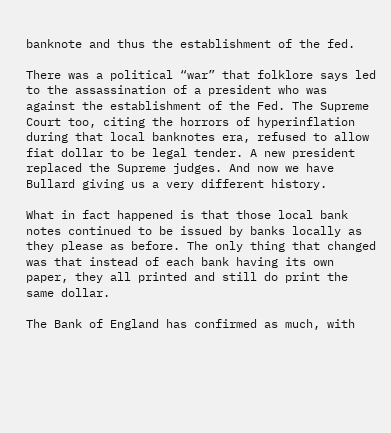banknote and thus the establishment of the fed.

There was a political “war” that folklore says led to the assassination of a president who was against the establishment of the Fed. The Supreme Court too, citing the horrors of hyperinflation during that local banknotes era, refused to allow fiat dollar to be legal tender. A new president replaced the Supreme judges. And now we have Bullard giving us a very different history.

What in fact happened is that those local bank notes continued to be issued by banks locally as they please as before. The only thing that changed was that instead of each bank having its own paper, they all printed and still do print the same dollar.

The Bank of England has confirmed as much, with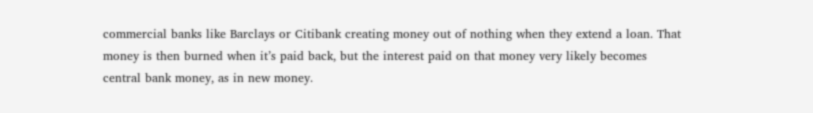commercial banks like Barclays or Citibank creating money out of nothing when they extend a loan. That money is then burned when it’s paid back, but the interest paid on that money very likely becomes central bank money, as in new money.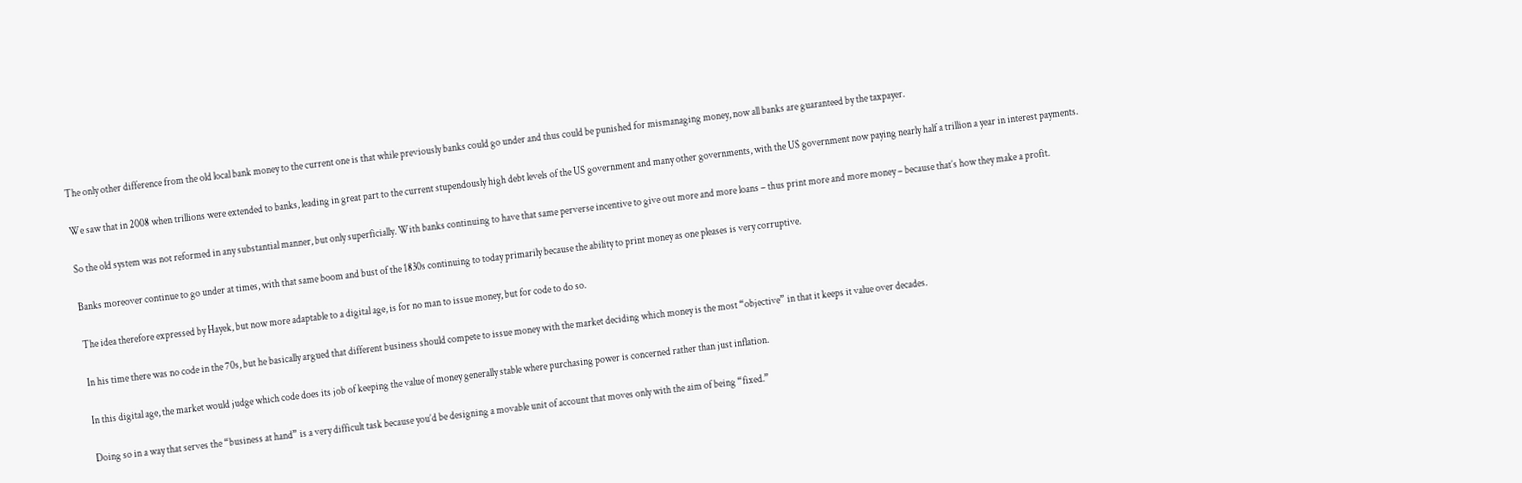The only other difference from the old local bank money to the current one is that while previously banks could go under and thus could be punished for mismanaging money, now all banks are guaranteed by the taxpayer.

We saw that in 2008 when trillions were extended to banks, leading in great part to the current stupendously high debt levels of the US government and many other governments, with the US government now paying nearly half a trillion a year in interest payments.

So the old system was not reformed in any substantial manner, but only superficially. With banks continuing to have that same perverse incentive to give out more and more loans – thus print more and more money – because that’s how they make a profit.

Banks moreover continue to go under at times, with that same boom and bust of the 1830s continuing to today primarily because the ability to print money as one pleases is very corruptive.

The idea therefore expressed by Hayek, but now more adaptable to a digital age, is for no man to issue money, but for code to do so.

In his time there was no code in the 70s, but he basically argued that different business should compete to issue money with the market deciding which money is the most “objective” in that it keeps it value over decades.

In this digital age, the market would judge which code does its job of keeping the value of money generally stable where purchasing power is concerned rather than just inflation.

Doing so in a way that serves the “business at hand” is a very difficult task because you’d be designing a movable unit of account that moves only with the aim of being “fixed.”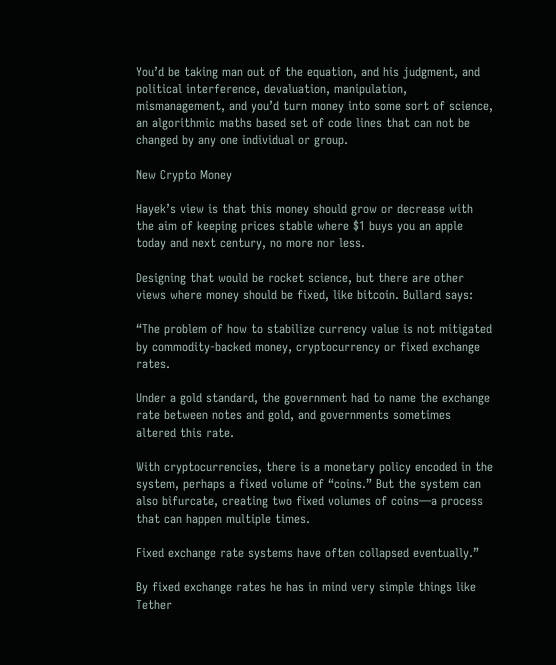You’d be taking man out of the equation, and his judgment, and political interference, devaluation, manipulation, mismanagement, and you’d turn money into some sort of science, an algorithmic maths based set of code lines that can not be changed by any one individual or group.

New Crypto Money

Hayek’s view is that this money should grow or decrease with the aim of keeping prices stable where $1 buys you an apple today and next century, no more nor less.

Designing that would be rocket science, but there are other views where money should be fixed, like bitcoin. Bullard says:

“The problem of how to stabilize currency value is not mitigated by commodity-backed money, cryptocurrency or fixed exchange rates.

Under a gold standard, the government had to name the exchange rate between notes and gold, and governments sometimes altered this rate.

With cryptocurrencies, there is a monetary policy encoded in the system, perhaps a fixed volume of “coins.” But the system can also bifurcate, creating two fixed volumes of coins—a process that can happen multiple times.

Fixed exchange rate systems have often collapsed eventually.”

By fixed exchange rates he has in mind very simple things like Tether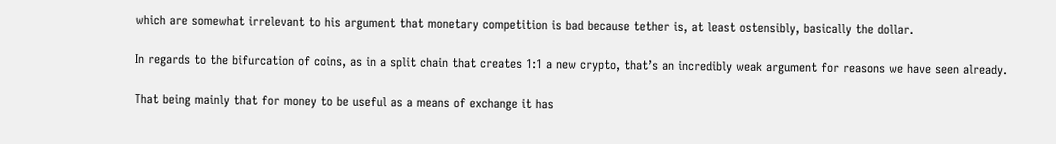which are somewhat irrelevant to his argument that monetary competition is bad because tether is, at least ostensibly, basically the dollar.

In regards to the bifurcation of coins, as in a split chain that creates 1:1 a new crypto, that’s an incredibly weak argument for reasons we have seen already.

That being mainly that for money to be useful as a means of exchange it has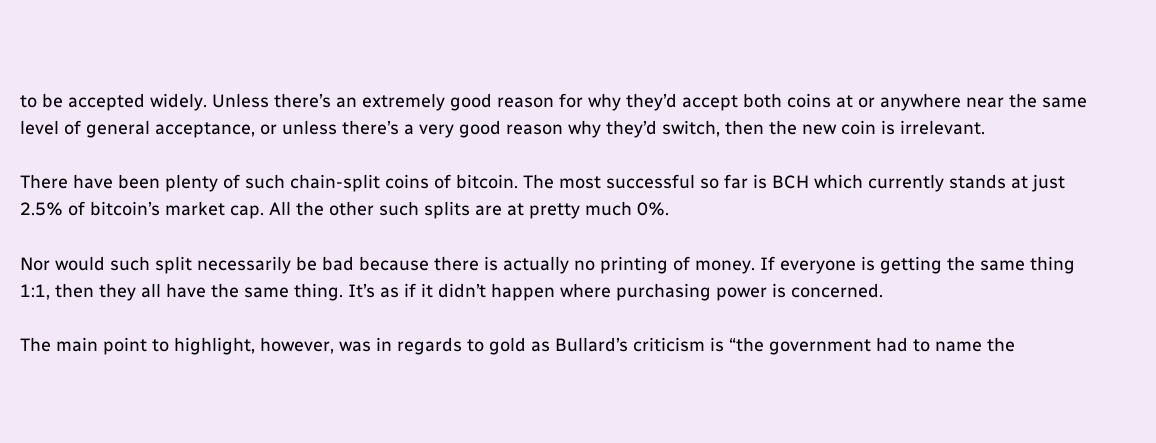to be accepted widely. Unless there’s an extremely good reason for why they’d accept both coins at or anywhere near the same level of general acceptance, or unless there’s a very good reason why they’d switch, then the new coin is irrelevant.

There have been plenty of such chain-split coins of bitcoin. The most successful so far is BCH which currently stands at just 2.5% of bitcoin’s market cap. All the other such splits are at pretty much 0%.

Nor would such split necessarily be bad because there is actually no printing of money. If everyone is getting the same thing 1:1, then they all have the same thing. It’s as if it didn’t happen where purchasing power is concerned.

The main point to highlight, however, was in regards to gold as Bullard’s criticism is “the government had to name the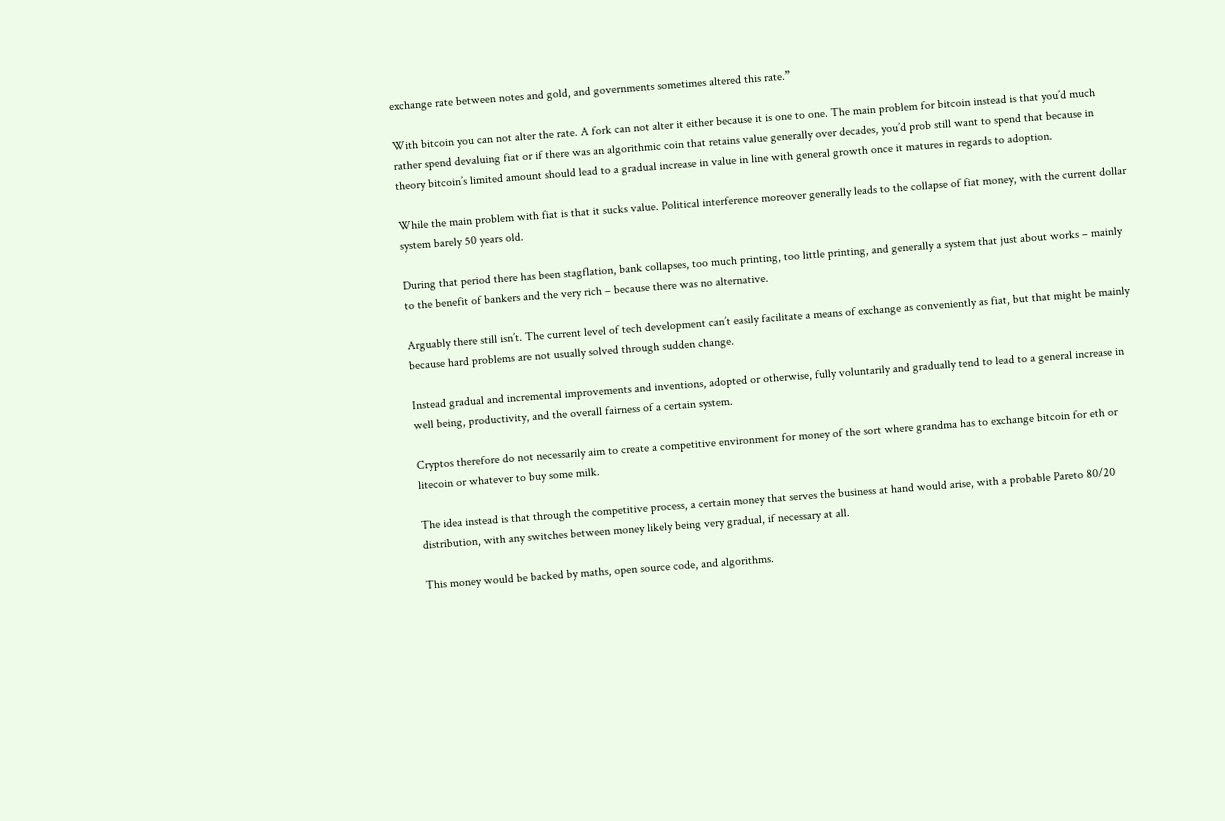exchange rate between notes and gold, and governments sometimes altered this rate.”

With bitcoin you can not alter the rate. A fork can not alter it either because it is one to one. The main problem for bitcoin instead is that you’d much rather spend devaluing fiat or if there was an algorithmic coin that retains value generally over decades, you’d prob still want to spend that because in theory bitcoin’s limited amount should lead to a gradual increase in value in line with general growth once it matures in regards to adoption.

While the main problem with fiat is that it sucks value. Political interference moreover generally leads to the collapse of fiat money, with the current dollar system barely 50 years old.

During that period there has been stagflation, bank collapses, too much printing, too little printing, and generally a system that just about works – mainly to the benefit of bankers and the very rich – because there was no alternative.

Arguably there still isn’t. The current level of tech development can’t easily facilitate a means of exchange as conveniently as fiat, but that might be mainly because hard problems are not usually solved through sudden change.

Instead gradual and incremental improvements and inventions, adopted or otherwise, fully voluntarily and gradually tend to lead to a general increase in well being, productivity, and the overall fairness of a certain system.

Cryptos therefore do not necessarily aim to create a competitive environment for money of the sort where grandma has to exchange bitcoin for eth or litecoin or whatever to buy some milk.

The idea instead is that through the competitive process, a certain money that serves the business at hand would arise, with a probable Pareto 80/20 distribution, with any switches between money likely being very gradual, if necessary at all.

This money would be backed by maths, open source code, and algorithms.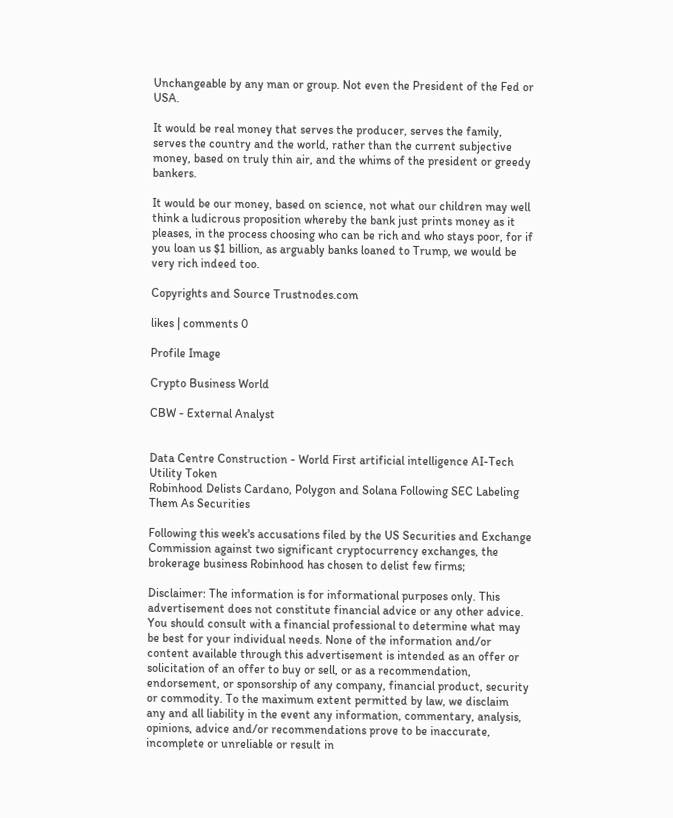Unchangeable by any man or group. Not even the President of the Fed or USA.

It would be real money that serves the producer, serves the family, serves the country and the world, rather than the current subjective money, based on truly thin air, and the whims of the president or greedy bankers.

It would be our money, based on science, not what our children may well think a ludicrous proposition whereby the bank just prints money as it pleases, in the process choosing who can be rich and who stays poor, for if you loan us $1 billion, as arguably banks loaned to Trump, we would be very rich indeed too.

Copyrights and Source Trustnodes.com

likes | comments 0

Profile Image

Crypto Business World

CBW - External Analyst


Data Centre Construction - World First artificial intelligence AI-Tech Utility Token
Robinhood Delists Cardano, Polygon and Solana Following SEC Labeling Them As Securities

Following this week's accusations filed by the US Securities and Exchange Commission against two significant cryptocurrency exchanges, the brokerage business Robinhood has chosen to delist few firms;

Disclaimer: The information is for informational purposes only. This advertisement does not constitute financial advice or any other advice. You should consult with a financial professional to determine what may be best for your individual needs. None of the information and/or content available through this advertisement is intended as an offer or solicitation of an offer to buy or sell, or as a recommendation, endorsement, or sponsorship of any company, financial product, security or commodity. To the maximum extent permitted by law, we disclaim any and all liability in the event any information, commentary, analysis, opinions, advice and/or recommendations prove to be inaccurate, incomplete or unreliable or result in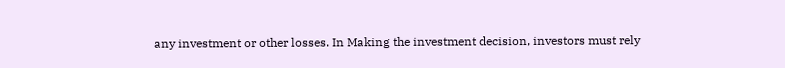any investment or other losses. In Making the investment decision, investors must rely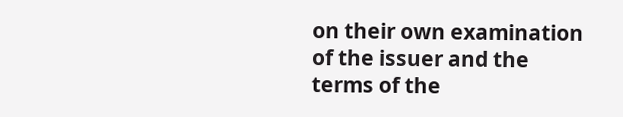on their own examination of the issuer and the terms of the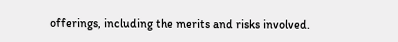offerings, including the merits and risks involved.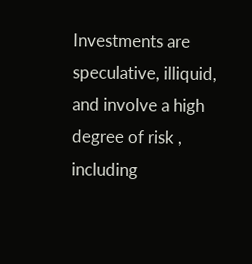Investments are speculative, illiquid, and involve a high degree of risk , including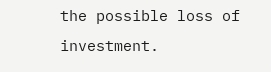the possible loss of investment.